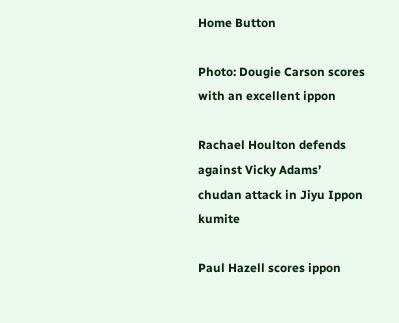Home Button

Photo: Dougie Carson scores with an excellent ippon

Rachael Houlton defends against Vicky Adams’ chudan attack in Jiyu Ippon kumite

Paul Hazell scores ippon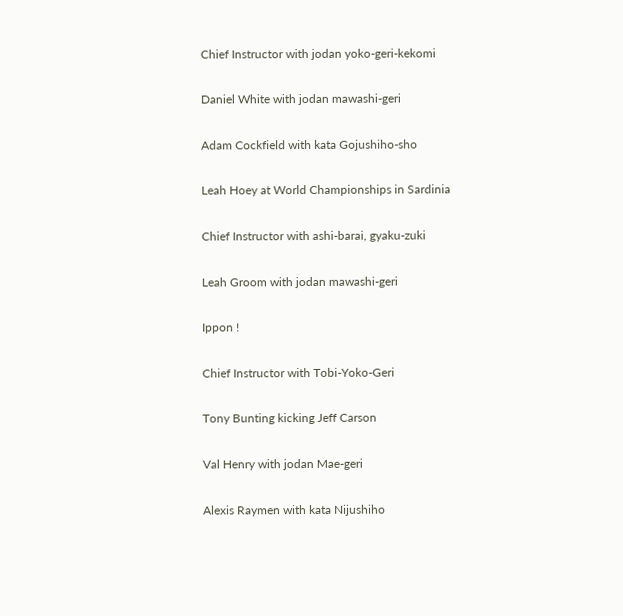Chief Instructor with jodan yoko-geri-kekomi

Daniel White with jodan mawashi-geri

Adam Cockfield with kata Gojushiho-sho

Leah Hoey at World Championships in Sardinia

Chief Instructor with ashi-barai, gyaku-zuki

Leah Groom with jodan mawashi-geri

Ippon !

Chief Instructor with Tobi-Yoko-Geri

Tony Bunting kicking Jeff Carson

Val Henry with jodan Mae-geri

Alexis Raymen with kata Nijushiho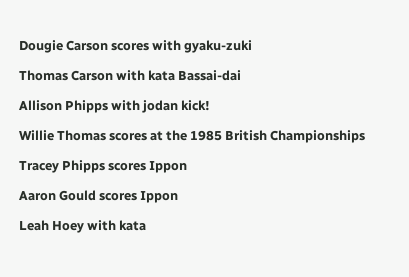Dougie Carson scores with gyaku-zuki

Thomas Carson with kata Bassai-dai

Allison Phipps with jodan kick!

Willie Thomas scores at the 1985 British Championships

Tracey Phipps scores Ippon

Aaron Gould scores Ippon

Leah Hoey with kata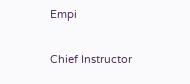Empi

Chief Instructor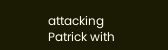attacking Patrick with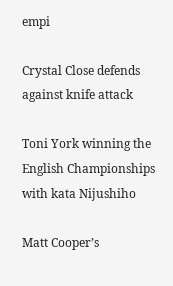empi

Crystal Close defends against knife attack

Toni York winning the English Championships with kata Nijushiho

Matt Cooper’s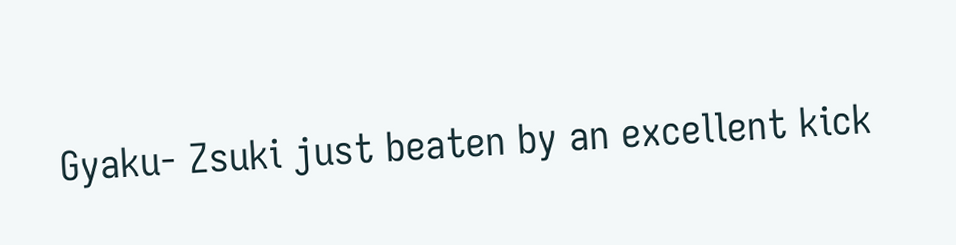Gyaku- Zsuki just beaten by an excellent kick